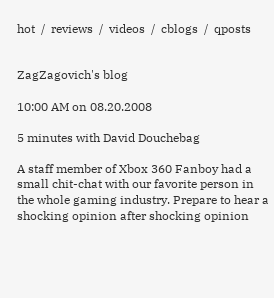hot  /  reviews  /  videos  /  cblogs  /  qposts


ZagZagovich's blog

10:00 AM on 08.20.2008

5 minutes with David Douchebag

A staff member of Xbox 360 Fanboy had a small chit-chat with our favorite person in the whole gaming industry. Prepare to hear a shocking opinion after shocking opinion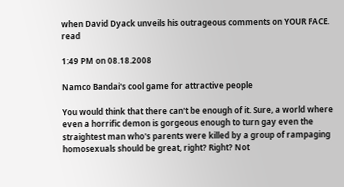when David Dyack unveils his outrageous comments on YOUR FACE.   read

1:49 PM on 08.18.2008

Namco Bandai's cool game for attractive people

You would think that there can't be enough of it. Sure, a world where even a horrific demon is gorgeous enough to turn gay even the straightest man who's parents were killed by a group of rampaging homosexuals should be great, right? Right? Not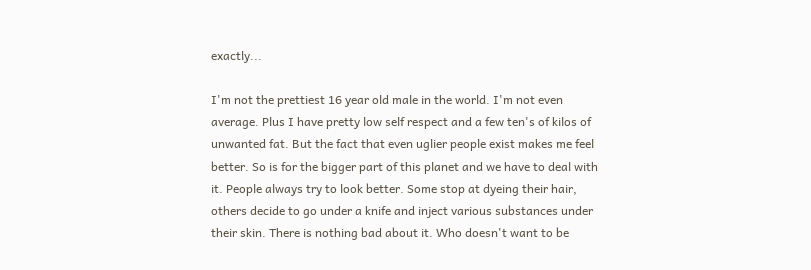exactly...

I'm not the prettiest 16 year old male in the world. I'm not even average. Plus I have pretty low self respect and a few ten's of kilos of unwanted fat. But the fact that even uglier people exist makes me feel better. So is for the bigger part of this planet and we have to deal with it. People always try to look better. Some stop at dyeing their hair, others decide to go under a knife and inject various substances under their skin. There is nothing bad about it. Who doesn't want to be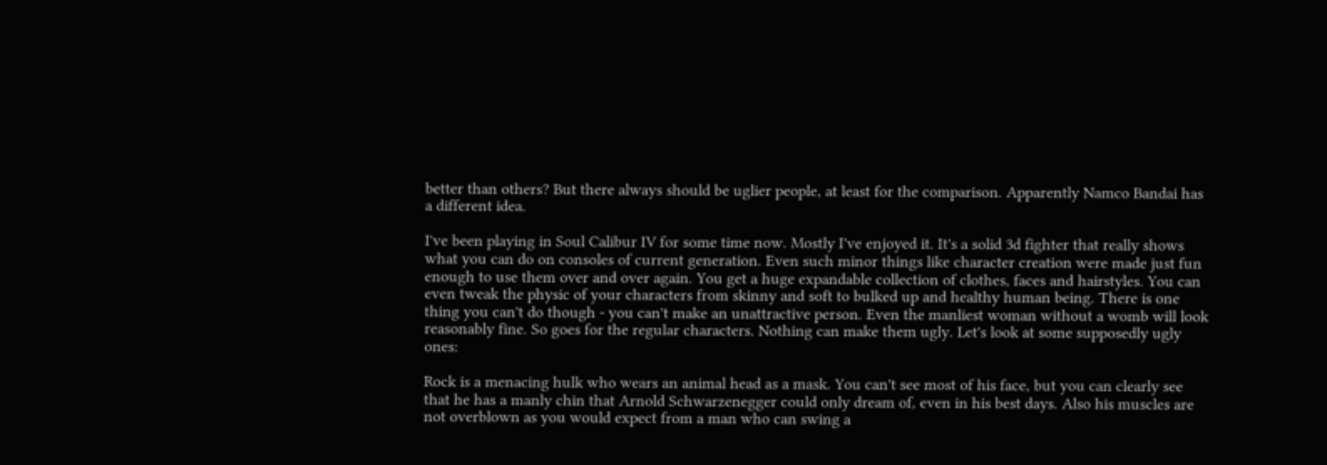better than others? But there always should be uglier people, at least for the comparison. Apparently Namco Bandai has a different idea.

I've been playing in Soul Calibur IV for some time now. Mostly I've enjoyed it. It's a solid 3d fighter that really shows what you can do on consoles of current generation. Even such minor things like character creation were made just fun enough to use them over and over again. You get a huge expandable collection of clothes, faces and hairstyles. You can even tweak the physic of your characters from skinny and soft to bulked up and healthy human being. There is one thing you can't do though - you can't make an unattractive person. Even the manliest woman without a womb will look reasonably fine. So goes for the regular characters. Nothing can make them ugly. Let's look at some supposedly ugly ones:

Rock is a menacing hulk who wears an animal head as a mask. You can't see most of his face, but you can clearly see that he has a manly chin that Arnold Schwarzenegger could only dream of, even in his best days. Also his muscles are not overblown as you would expect from a man who can swing a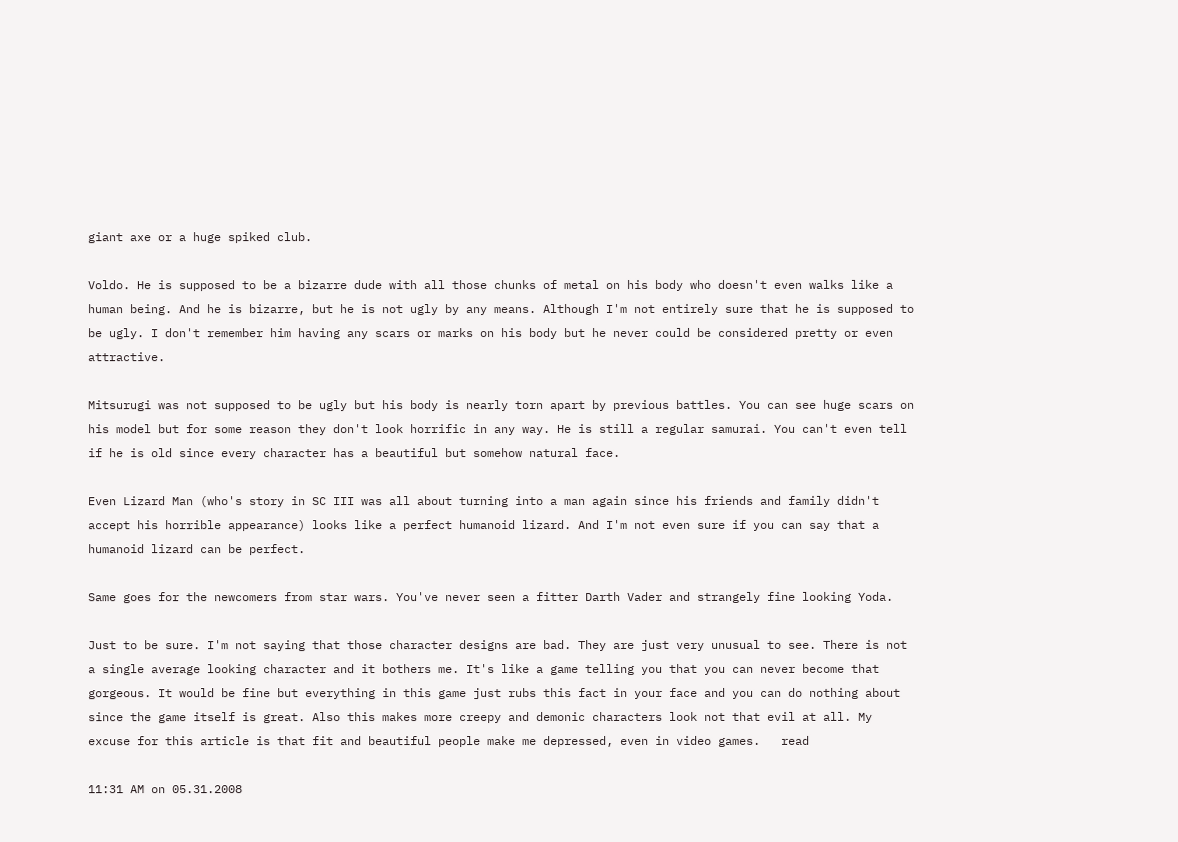giant axe or a huge spiked club.

Voldo. He is supposed to be a bizarre dude with all those chunks of metal on his body who doesn't even walks like a human being. And he is bizarre, but he is not ugly by any means. Although I'm not entirely sure that he is supposed to be ugly. I don't remember him having any scars or marks on his body but he never could be considered pretty or even attractive.

Mitsurugi was not supposed to be ugly but his body is nearly torn apart by previous battles. You can see huge scars on his model but for some reason they don't look horrific in any way. He is still a regular samurai. You can't even tell if he is old since every character has a beautiful but somehow natural face.

Even Lizard Man (who's story in SC III was all about turning into a man again since his friends and family didn't accept his horrible appearance) looks like a perfect humanoid lizard. And I'm not even sure if you can say that a humanoid lizard can be perfect.

Same goes for the newcomers from star wars. You've never seen a fitter Darth Vader and strangely fine looking Yoda.

Just to be sure. I'm not saying that those character designs are bad. They are just very unusual to see. There is not a single average looking character and it bothers me. It's like a game telling you that you can never become that gorgeous. It would be fine but everything in this game just rubs this fact in your face and you can do nothing about since the game itself is great. Also this makes more creepy and demonic characters look not that evil at all. My excuse for this article is that fit and beautiful people make me depressed, even in video games.   read

11:31 AM on 05.31.2008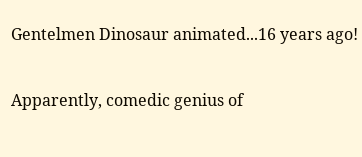Gentelmen Dinosaur animated...16 years ago!

Apparently, comedic genius of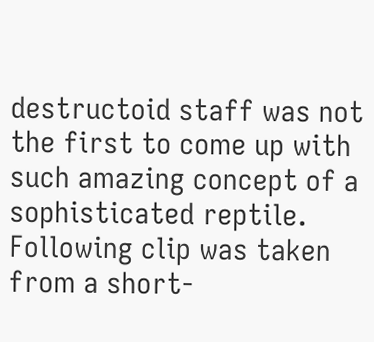destructoid staff was not the first to come up with such amazing concept of a sophisticated reptile. Following clip was taken from a short-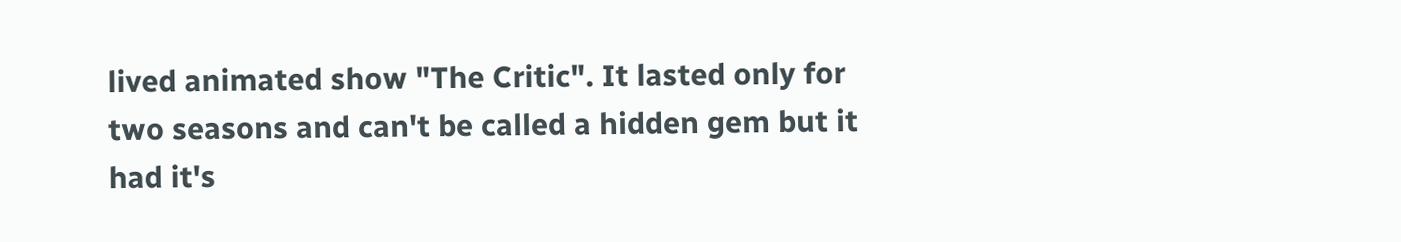lived animated show "The Critic". It lasted only for two seasons and can't be called a hidden gem but it had it's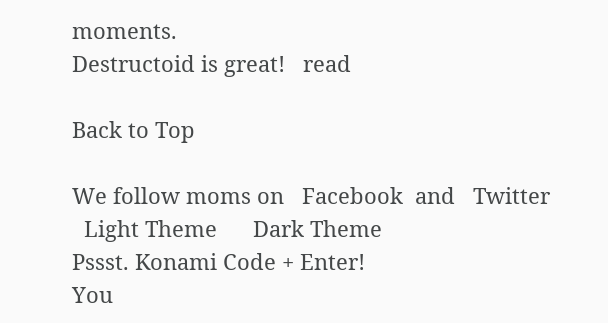moments.
Destructoid is great!   read

Back to Top

We follow moms on   Facebook  and   Twitter
  Light Theme      Dark Theme
Pssst. Konami Code + Enter!
You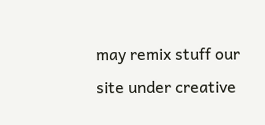may remix stuff our site under creative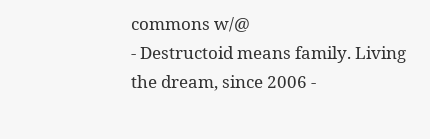commons w/@
- Destructoid means family. Living the dream, since 2006 -